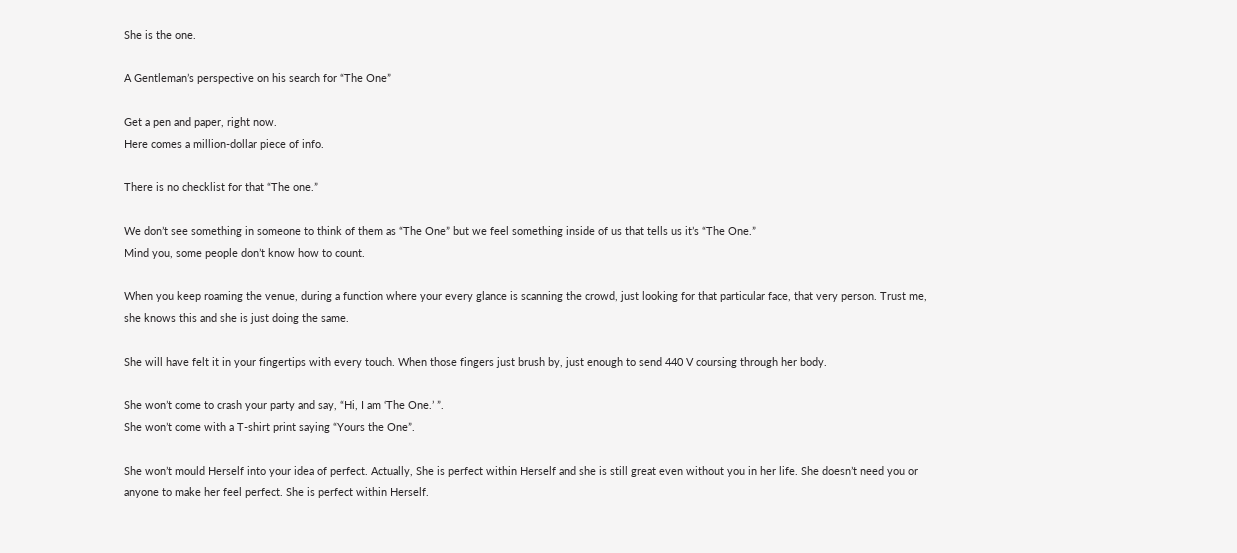She is the one.

A Gentleman’s perspective on his search for “The One”

Get a pen and paper, right now.
Here comes a million-dollar piece of info.

There is no checklist for that “The one.”

We don’t see something in someone to think of them as “The One” but we feel something inside of us that tells us it’s “The One.”
Mind you, some people don’t know how to count.

When you keep roaming the venue, during a function where your every glance is scanning the crowd, just looking for that particular face, that very person. Trust me, she knows this and she is just doing the same.

She will have felt it in your fingertips with every touch. When those fingers just brush by, just enough to send 440 V coursing through her body.

She won’t come to crash your party and say, “Hi, I am ‘The One.’ ”.
She won’t come with a T-shirt print saying “Yours the One”.

She won’t mould Herself into your idea of perfect. Actually, She is perfect within Herself and she is still great even without you in her life. She doesn’t need you or anyone to make her feel perfect. She is perfect within Herself.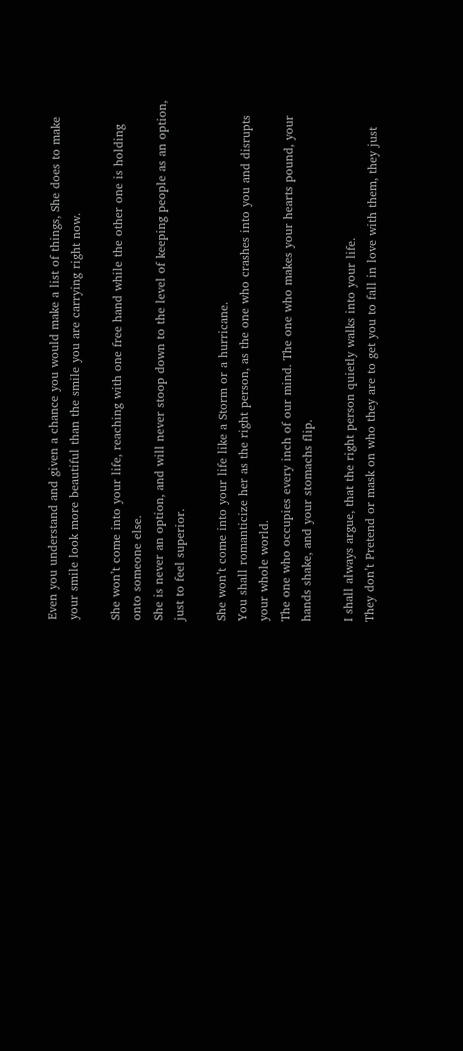Even you understand and given a chance you would make a list of things, She does to make your smile look more beautiful than the smile you are carrying right now.

She won’t come into your life, reaching with one free hand while the other one is holding onto someone else.
She is never an option, and will never stoop down to the level of keeping people as an option, just to feel superior.

She won’t come into your life like a Storm or a hurricane.
You shall romanticize her as the right person, as the one who crashes into you and disrupts your whole world.
The one who occupies every inch of our mind. The one who makes your hearts pound, your hands shake, and your stomachs flip.

I shall always argue, that the right person quietly walks into your life.
They don’t Pretend or mask on who they are to get you to fall in love with them, they just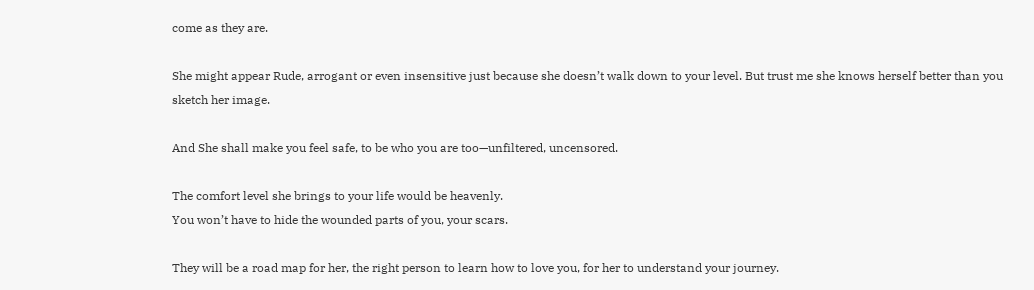come as they are.

She might appear Rude, arrogant or even insensitive just because she doesn’t walk down to your level. But trust me she knows herself better than you sketch her image.

And She shall make you feel safe, to be who you are too—unfiltered, uncensored.

The comfort level she brings to your life would be heavenly.
You won’t have to hide the wounded parts of you, your scars.

They will be a road map for her, the right person to learn how to love you, for her to understand your journey.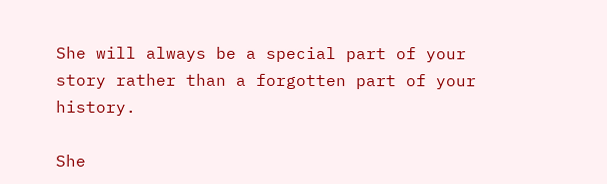She will always be a special part of your story rather than a forgotten part of your history.

She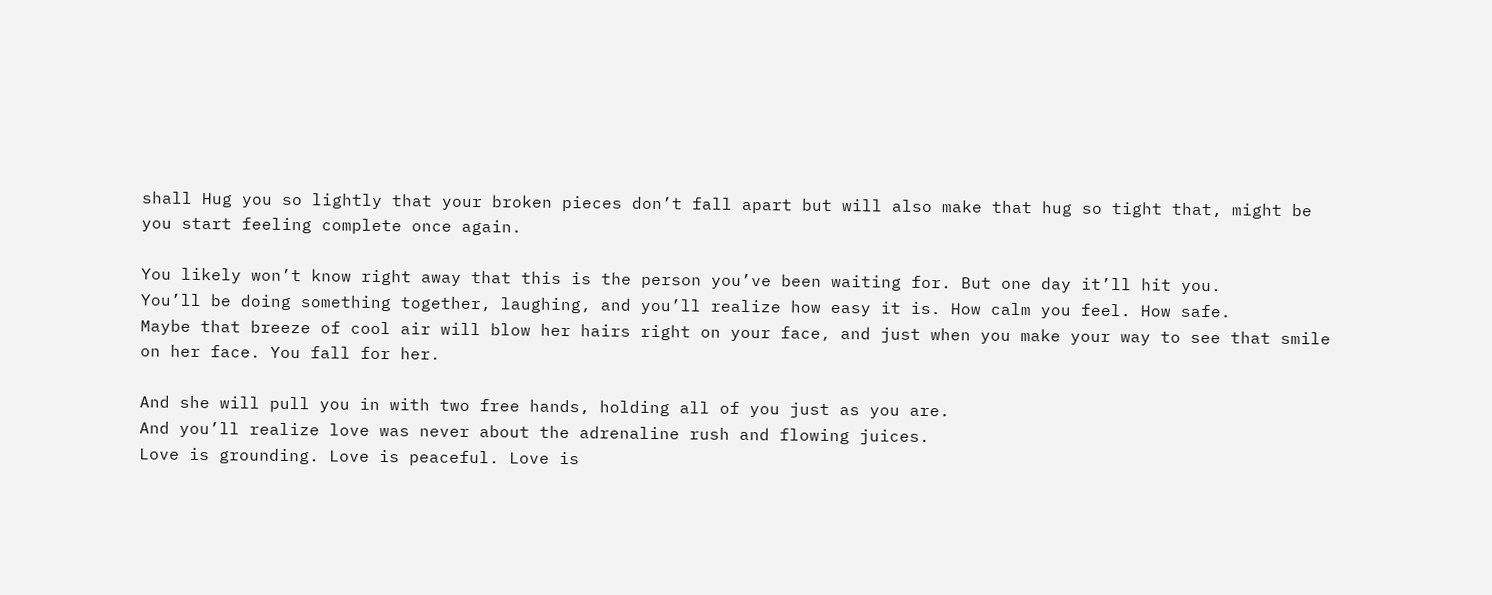shall Hug you so lightly that your broken pieces don’t fall apart but will also make that hug so tight that, might be you start feeling complete once again.

You likely won’t know right away that this is the person you’ve been waiting for. But one day it’ll hit you.
You’ll be doing something together, laughing, and you’ll realize how easy it is. How calm you feel. How safe.
Maybe that breeze of cool air will blow her hairs right on your face, and just when you make your way to see that smile on her face. You fall for her.

And she will pull you in with two free hands, holding all of you just as you are.
And you’ll realize love was never about the adrenaline rush and flowing juices.
Love is grounding. Love is peaceful. Love is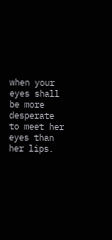when your eyes shall be more desperate to meet her eyes than her lips.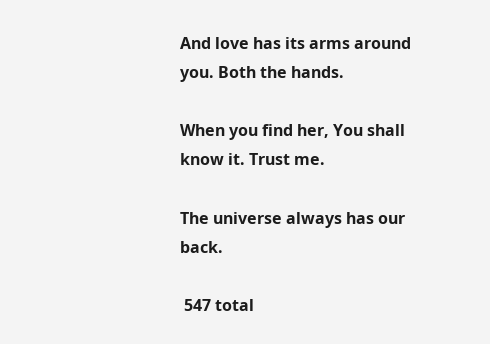And love has its arms around you. Both the hands.

When you find her, You shall know it. Trust me.

The universe always has our back.

 547 total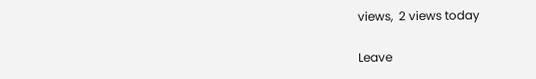views,  2 views today

Leave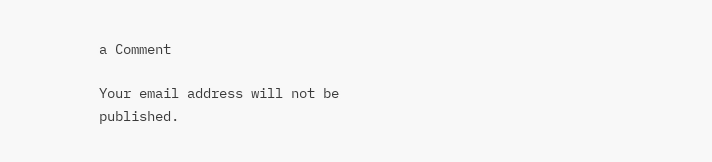a Comment

Your email address will not be published.